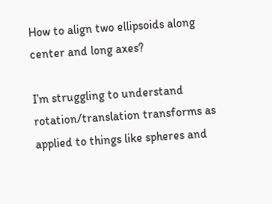How to align two ellipsoids along center and long axes?

I’m struggling to understand rotation/translation transforms as applied to things like spheres and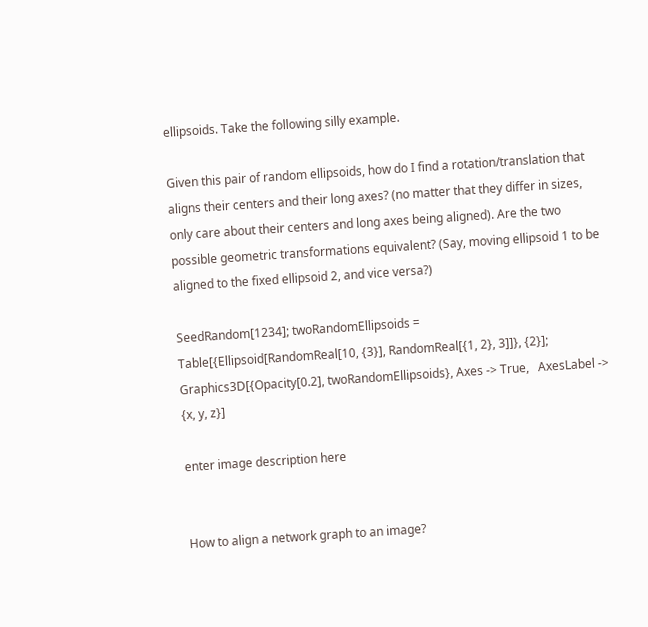ellipsoids. Take the following silly example.

Given this pair of random ellipsoids, how do I find a rotation/translation that aligns their centers and their long axes? (no matter that they differ in sizes, only care about their centers and long axes being aligned). Are the two possible geometric transformations equivalent? (Say, moving ellipsoid 1 to be aligned to the fixed ellipsoid 2, and vice versa?)

SeedRandom[1234]; twoRandomEllipsoids =    Table[{Ellipsoid[RandomReal[10, {3}], RandomReal[{1, 2}, 3]]}, {2}]; Graphics3D[{Opacity[0.2], twoRandomEllipsoids}, Axes -> True,   AxesLabel -> {x, y, z}]

enter image description here


How to align a network graph to an image?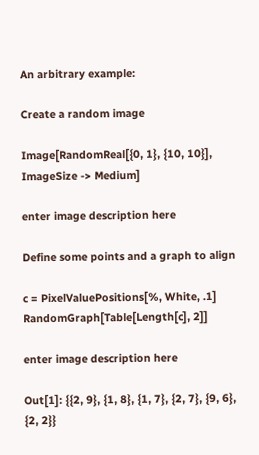An arbitrary example:

Create a random image

Image[RandomReal[{0, 1}, {10, 10}], ImageSize -> Medium]

enter image description here

Define some points and a graph to align

c = PixelValuePositions[%, White, .1] RandomGraph[Table[Length[c], 2]]

enter image description here

Out[1]: {{2, 9}, {1, 8}, {1, 7}, {2, 7}, {9, 6}, {2, 2}}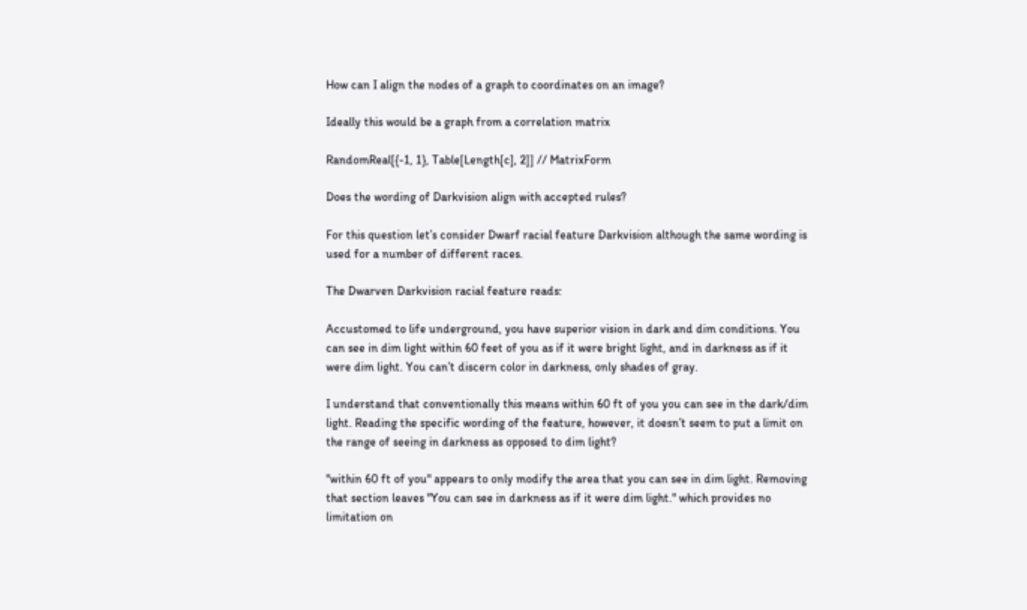How can I align the nodes of a graph to coordinates on an image?

Ideally this would be a graph from a correlation matrix

RandomReal[{-1, 1}, Table[Length[c], 2]] // MatrixForm

Does the wording of Darkvision align with accepted rules?

For this question let’s consider Dwarf racial feature Darkvision although the same wording is used for a number of different races.

The Dwarven Darkvision racial feature reads:

Accustomed to life underground, you have superior vision in dark and dim conditions. You can see in dim light within 60 feet of you as if it were bright light, and in darkness as if it were dim light. You can’t discern color in darkness, only shades of gray.

I understand that conventionally this means within 60 ft of you you can see in the dark/dim light. Reading the specific wording of the feature, however, it doesn’t seem to put a limit on the range of seeing in darkness as opposed to dim light?

"within 60 ft of you" appears to only modify the area that you can see in dim light. Removing that section leaves "You can see in darkness as if it were dim light." which provides no limitation on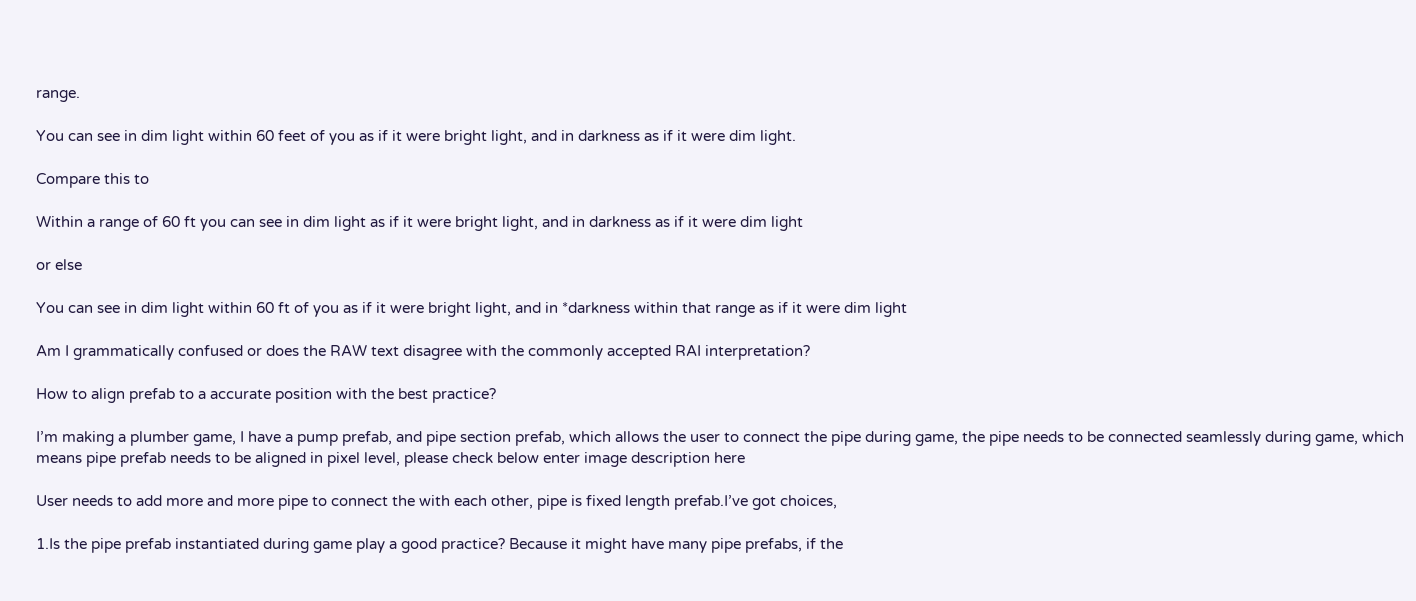range.

You can see in dim light within 60 feet of you as if it were bright light, and in darkness as if it were dim light.

Compare this to

Within a range of 60 ft you can see in dim light as if it were bright light, and in darkness as if it were dim light

or else

You can see in dim light within 60 ft of you as if it were bright light, and in *darkness within that range as if it were dim light

Am I grammatically confused or does the RAW text disagree with the commonly accepted RAI interpretation?

How to align prefab to a accurate position with the best practice?

I’m making a plumber game, I have a pump prefab, and pipe section prefab, which allows the user to connect the pipe during game, the pipe needs to be connected seamlessly during game, which means pipe prefab needs to be aligned in pixel level, please check below enter image description here

User needs to add more and more pipe to connect the with each other, pipe is fixed length prefab.I’ve got choices,

1.Is the pipe prefab instantiated during game play a good practice? Because it might have many pipe prefabs, if the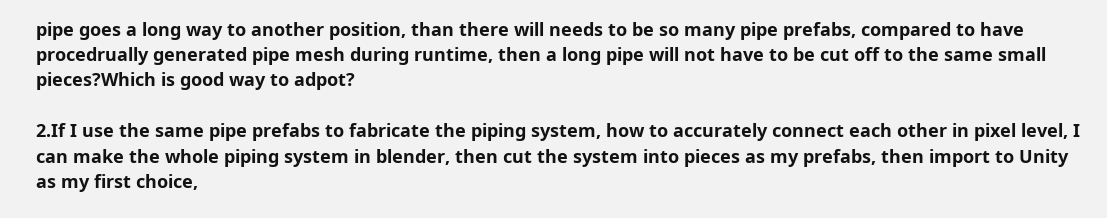pipe goes a long way to another position, than there will needs to be so many pipe prefabs, compared to have procedrually generated pipe mesh during runtime, then a long pipe will not have to be cut off to the same small pieces?Which is good way to adpot?

2.If I use the same pipe prefabs to fabricate the piping system, how to accurately connect each other in pixel level, I can make the whole piping system in blender, then cut the system into pieces as my prefabs, then import to Unity as my first choice,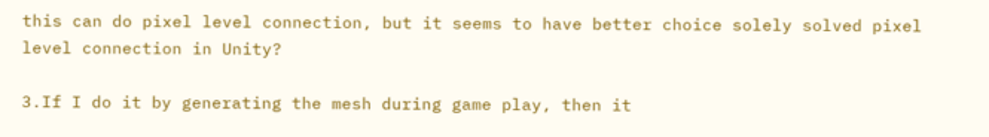this can do pixel level connection, but it seems to have better choice solely solved pixel level connection in Unity?

3.If I do it by generating the mesh during game play, then it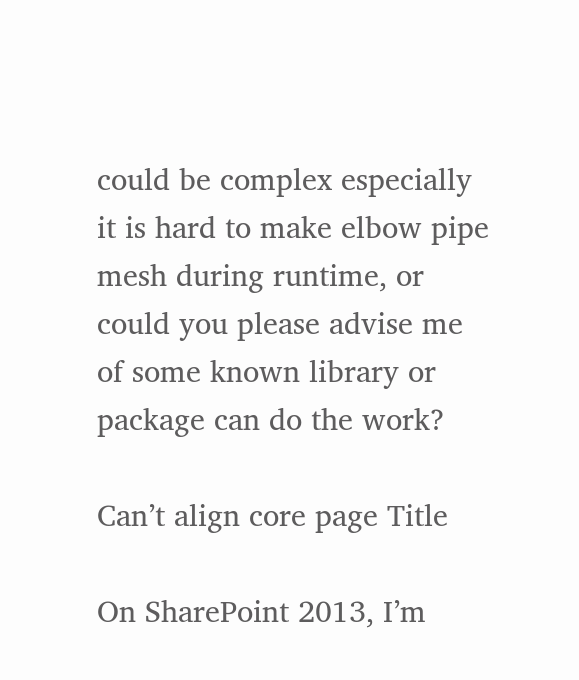could be complex especially it is hard to make elbow pipe mesh during runtime, or could you please advise me of some known library or package can do the work?

Can’t align core page Title

On SharePoint 2013, I’m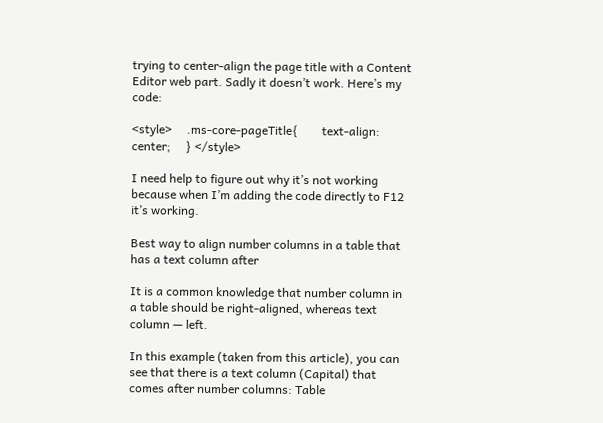trying to center-align the page title with a Content Editor web part. Sadly it doesn’t work. Here’s my code:

<style>     .ms-core-pageTitle{        text-align: center;     } </style>

I need help to figure out why it’s not working because when I’m adding the code directly to F12 it’s working.

Best way to align number columns in a table that has a text column after

It is a common knowledge that number column in a table should be right-aligned, whereas text column — left.

In this example (taken from this article), you can see that there is a text column (Capital) that comes after number columns: Table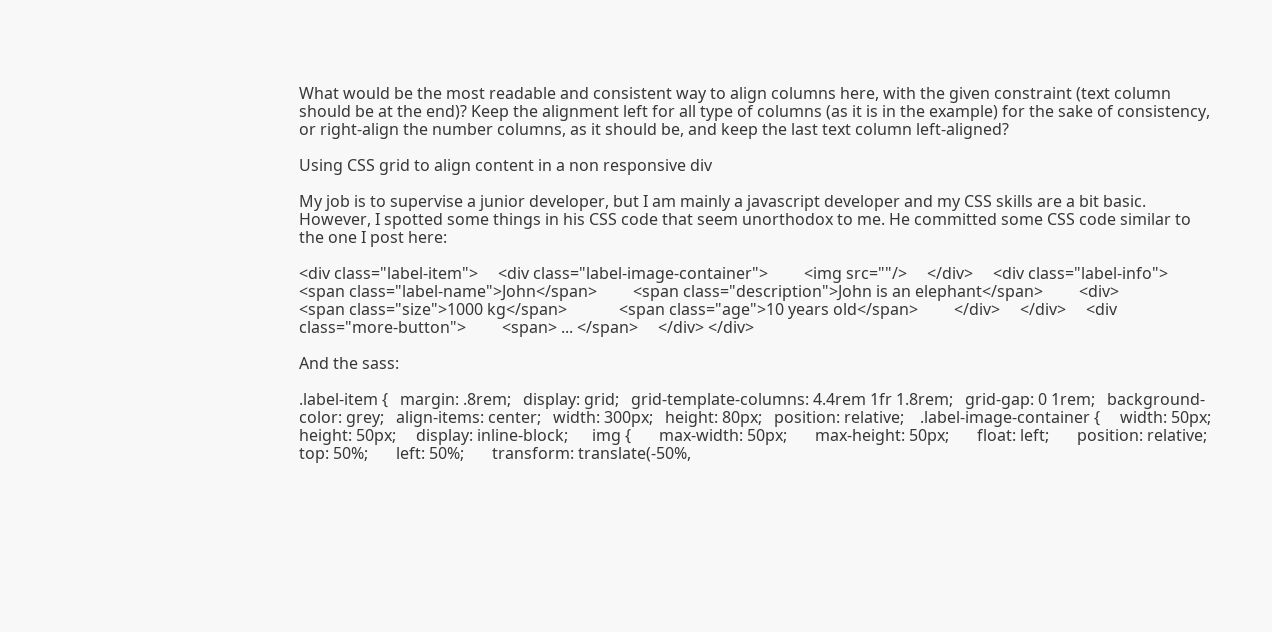What would be the most readable and consistent way to align columns here, with the given constraint (text column should be at the end)? Keep the alignment left for all type of columns (as it is in the example) for the sake of consistency, or right-align the number columns, as it should be, and keep the last text column left-aligned?

Using CSS grid to align content in a non responsive div

My job is to supervise a junior developer, but I am mainly a javascript developer and my CSS skills are a bit basic. However, I spotted some things in his CSS code that seem unorthodox to me. He committed some CSS code similar to the one I post here:

<div class="label-item">     <div class="label-image-container">         <img src=""/>     </div>     <div class="label-info">          <span class="label-name">John</span>         <span class="description">John is an elephant</span>         <div>             <span class="size">1000 kg</span>             <span class="age">10 years old</span>         </div>     </div>     <div class="more-button">         <span> ... </span>     </div> </div>

And the sass:

.label-item {   margin: .8rem;   display: grid;   grid-template-columns: 4.4rem 1fr 1.8rem;   grid-gap: 0 1rem;   background-color: grey;   align-items: center;   width: 300px;   height: 80px;   position: relative;    .label-image-container {     width: 50px;     height: 50px;     display: inline-block;      img {       max-width: 50px;       max-height: 50px;       float: left;       position: relative;       top: 50%;       left: 50%;       transform: translate(-50%,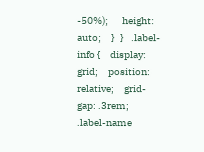-50%);       height: auto;     }   }    .label-info {     display: grid;     position: relative;     grid-gap: .3rem;      .label-name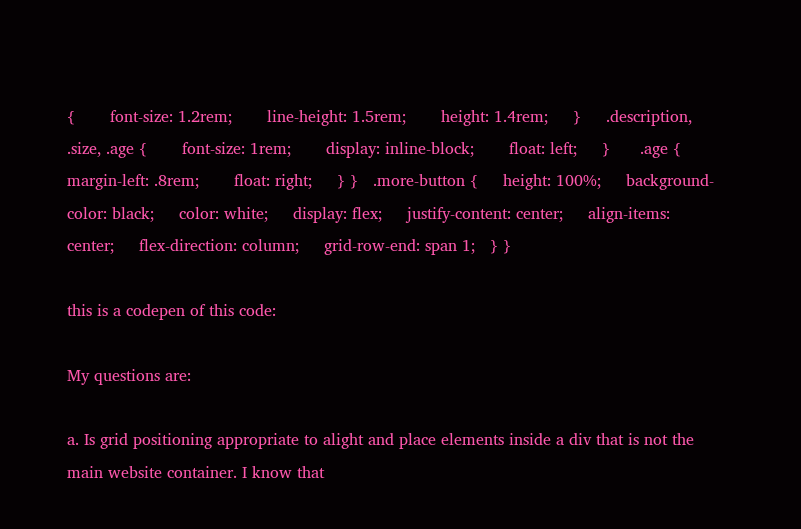{       font-size: 1.2rem;       line-height: 1.5rem;       height: 1.4rem;     }     .description, .size, .age {       font-size: 1rem;       display: inline-block;       float: left;     }      .age {       margin-left: .8rem;       float: right;     } }   .more-button {     height: 100%;     background-color: black;     color: white;     display: flex;     justify-content: center;     align-items: center;     flex-direction: column;     grid-row-end: span 1;   } }

this is a codepen of this code:

My questions are:

a. Is grid positioning appropriate to alight and place elements inside a div that is not the main website container. I know that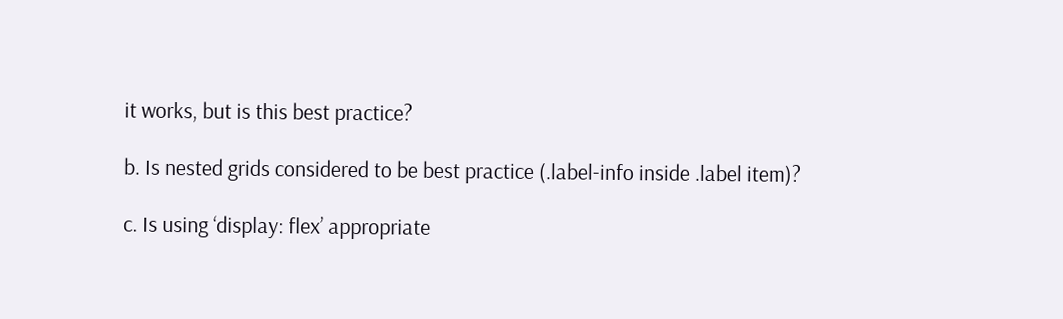it works, but is this best practice?

b. Is nested grids considered to be best practice (.label-info inside .label item)?

c. Is using ‘display: flex’ appropriate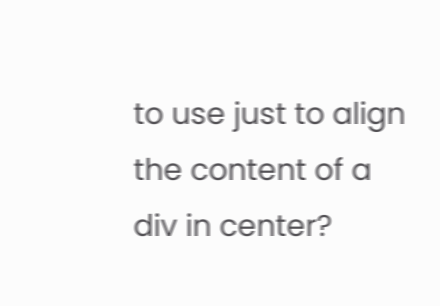to use just to align the content of a div in center?